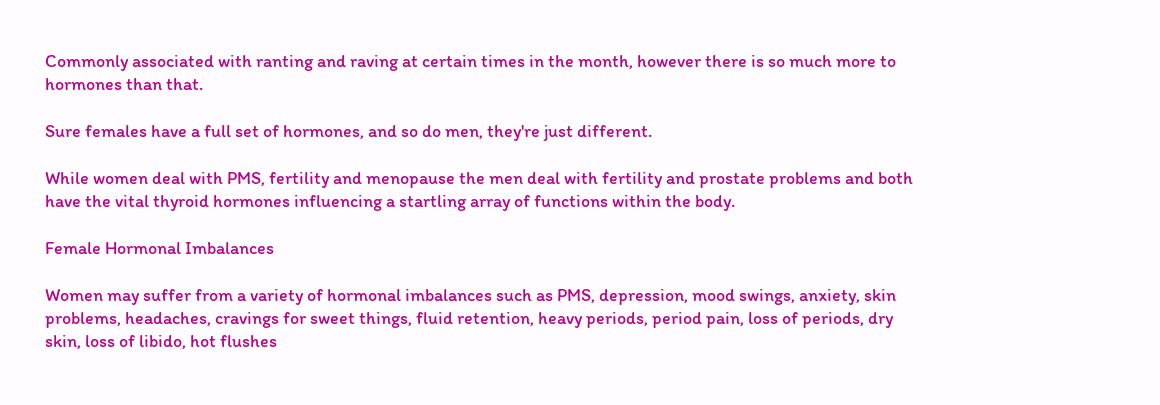Commonly associated with ranting and raving at certain times in the month, however there is so much more to hormones than that.

Sure females have a full set of hormones, and so do men, they're just different.

While women deal with PMS, fertility and menopause the men deal with fertility and prostate problems and both have the vital thyroid hormones influencing a startling array of functions within the body.

Female Hormonal Imbalances

Women may suffer from a variety of hormonal imbalances such as PMS, depression, mood swings, anxiety, skin problems, headaches, cravings for sweet things, fluid retention, heavy periods, period pain, loss of periods, dry skin, loss of libido, hot flushes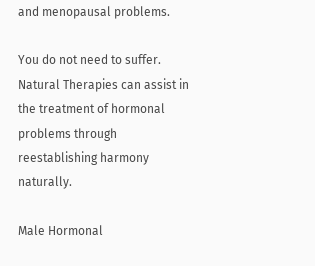and menopausal problems.

You do not need to suffer. Natural Therapies can assist in the treatment of hormonal problems through reestablishing harmony naturally.

Male Hormonal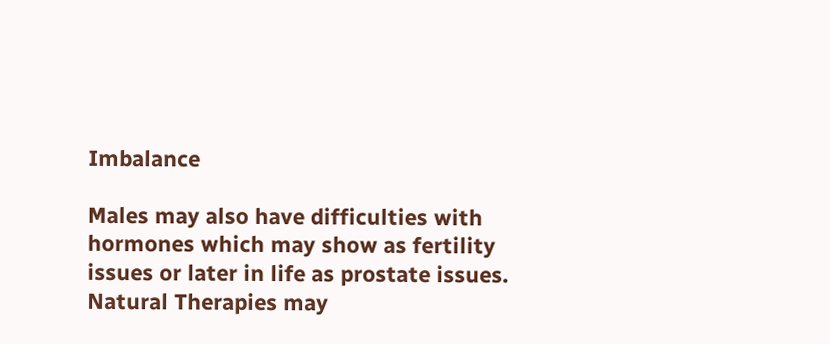Imbalance

Males may also have difficulties with hormones which may show as fertility issues or later in life as prostate issues. Natural Therapies may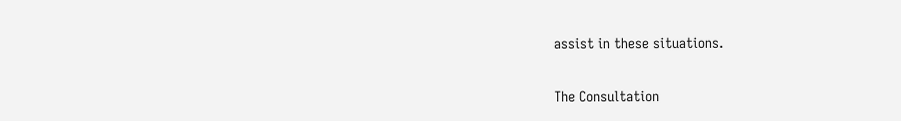assist in these situations.

The Consultation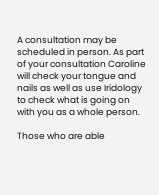A consultation may be scheduled in person. As part of your consultation Caroline will check your tongue and nails as well as use Iridology to check what is going on with you as a whole person.

Those who are able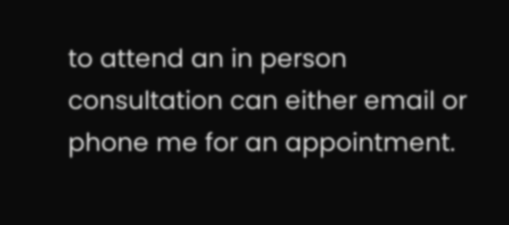to attend an in person consultation can either email or phone me for an appointment.